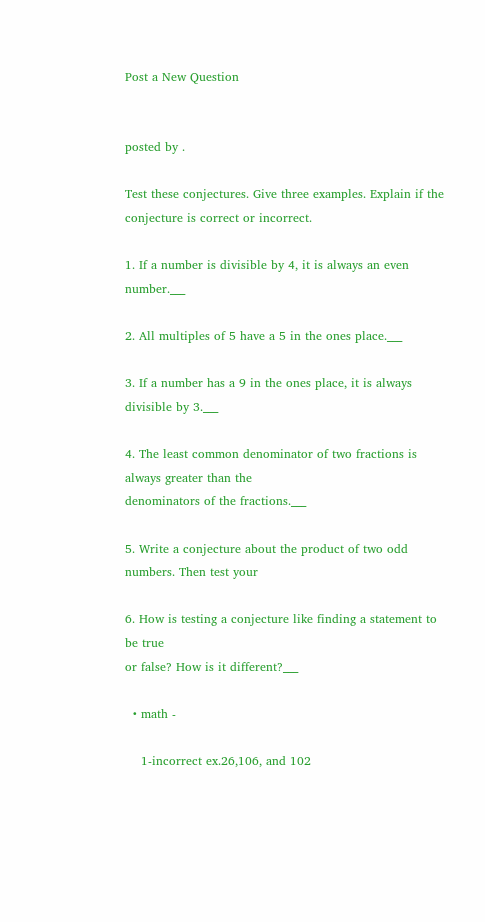Post a New Question


posted by .

Test these conjectures. Give three examples. Explain if the
conjecture is correct or incorrect.

1. If a number is divisible by 4, it is always an even number.___

2. All multiples of 5 have a 5 in the ones place.___

3. If a number has a 9 in the ones place, it is always divisible by 3.___

4. The least common denominator of two fractions is always greater than the
denominators of the fractions.___

5. Write a conjecture about the product of two odd numbers. Then test your

6. How is testing a conjecture like finding a statement to be true
or false? How is it different?___

  • math -

    1-incorrect ex.26,106, and 102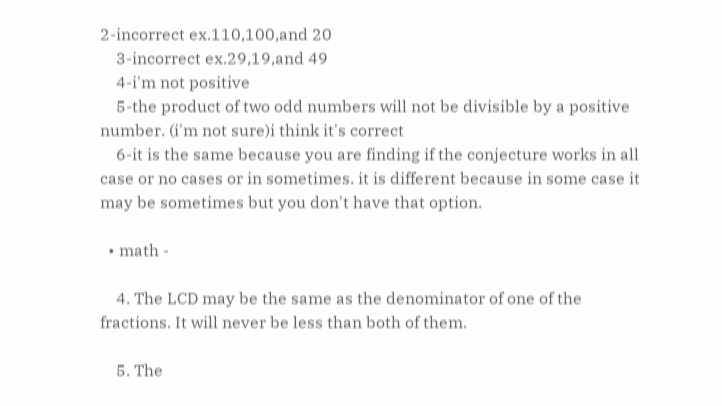2-incorrect ex.110,100,and 20
    3-incorrect ex.29,19,and 49
    4-i'm not positive
    5-the product of two odd numbers will not be divisible by a positive number. (i'm not sure)i think it's correct
    6-it is the same because you are finding if the conjecture works in all case or no cases or in sometimes. it is different because in some case it may be sometimes but you don't have that option.

  • math -

    4. The LCD may be the same as the denominator of one of the fractions. It will never be less than both of them.

    5. The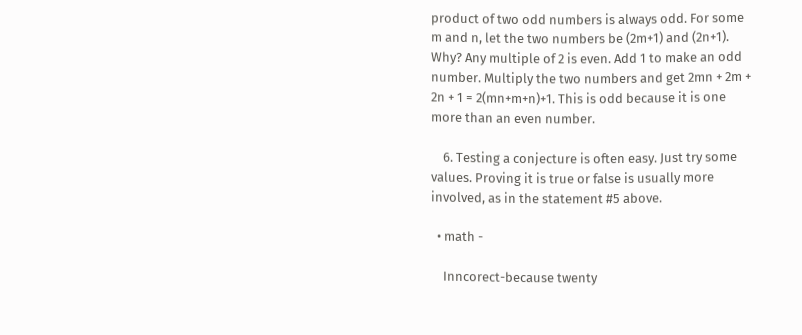product of two odd numbers is always odd. For some m and n, let the two numbers be (2m+1) and (2n+1). Why? Any multiple of 2 is even. Add 1 to make an odd number. Multiply the two numbers and get 2mn + 2m + 2n + 1 = 2(mn+m+n)+1. This is odd because it is one more than an even number.

    6. Testing a conjecture is often easy. Just try some values. Proving it is true or false is usually more involved, as in the statement #5 above.

  • math -

    Inncorect-because twenty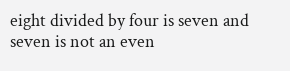eight divided by four is seven and seven is not an even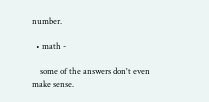number.

  • math -

    some of the answers don't even make sense.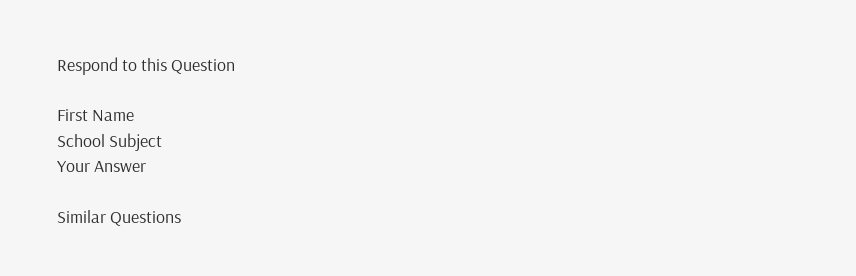Respond to this Question

First Name
School Subject
Your Answer

Similar Questions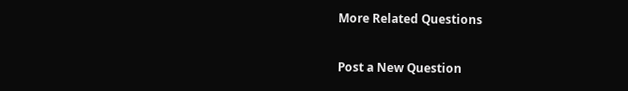More Related Questions

Post a New Question